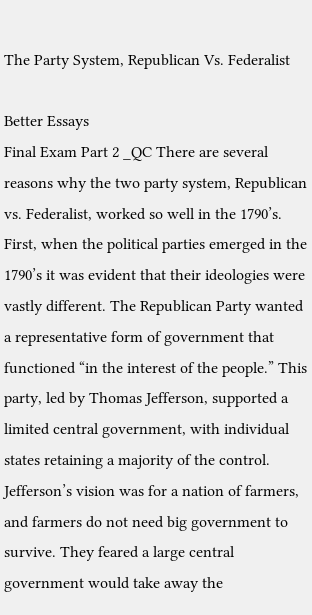The Party System, Republican Vs. Federalist

Better Essays
Final Exam Part 2 _QC There are several reasons why the two party system, Republican vs. Federalist, worked so well in the 1790’s. First, when the political parties emerged in the 1790’s it was evident that their ideologies were vastly different. The Republican Party wanted a representative form of government that functioned “in the interest of the people.” This party, led by Thomas Jefferson, supported a limited central government, with individual states retaining a majority of the control. Jefferson’s vision was for a nation of farmers, and farmers do not need big government to survive. They feared a large central government would take away the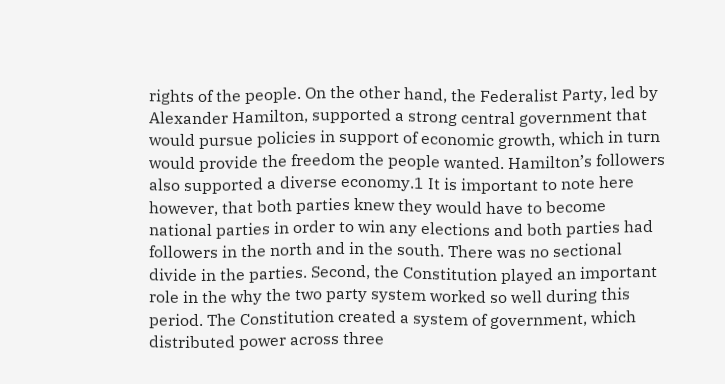rights of the people. On the other hand, the Federalist Party, led by Alexander Hamilton, supported a strong central government that would pursue policies in support of economic growth, which in turn would provide the freedom the people wanted. Hamilton’s followers also supported a diverse economy.1 It is important to note here however, that both parties knew they would have to become national parties in order to win any elections and both parties had followers in the north and in the south. There was no sectional divide in the parties. Second, the Constitution played an important role in the why the two party system worked so well during this period. The Constitution created a system of government, which distributed power across three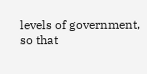levels of government, so that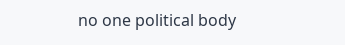no one political body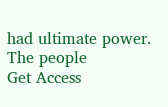had ultimate power. The people
Get Access